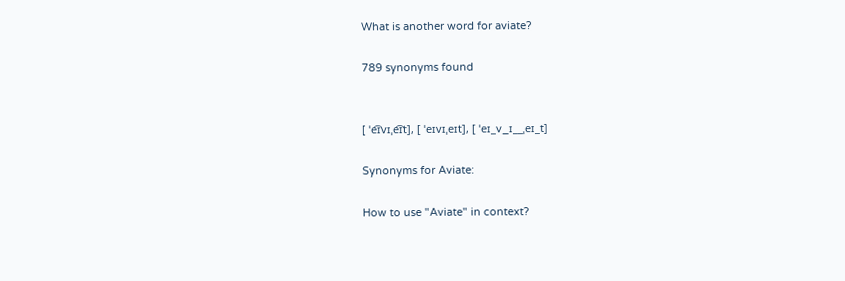What is another word for aviate?

789 synonyms found


[ ˈe͡ɪvɪˌe͡ɪt], [ ˈeɪvɪˌeɪt], [ ˈeɪ_v_ɪ__ˌeɪ_t]

Synonyms for Aviate:

How to use "Aviate" in context?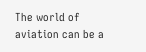The world of aviation can be a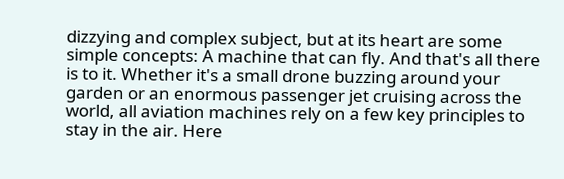dizzying and complex subject, but at its heart are some simple concepts: A machine that can fly. And that's all there is to it. Whether it's a small drone buzzing around your garden or an enormous passenger jet cruising across the world, all aviation machines rely on a few key principles to stay in the air. Here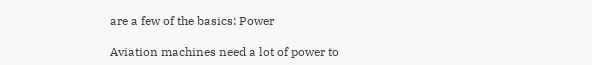are a few of the basics: Power

Aviation machines need a lot of power to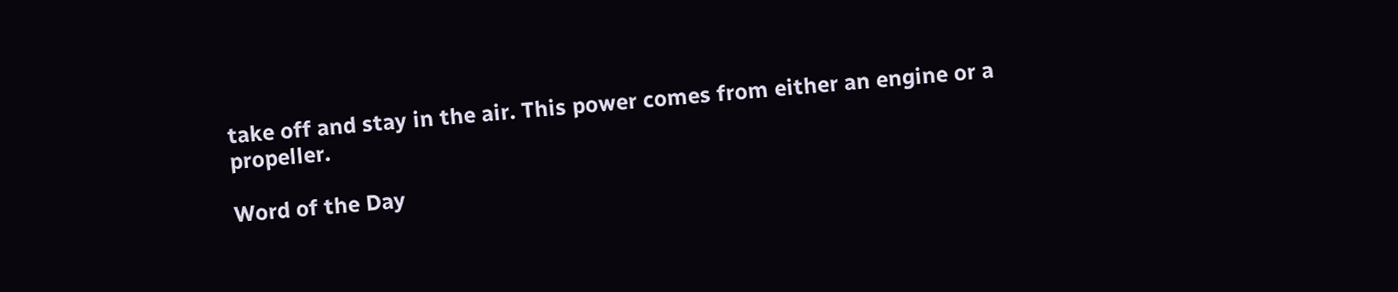take off and stay in the air. This power comes from either an engine or a propeller.

Word of the Day